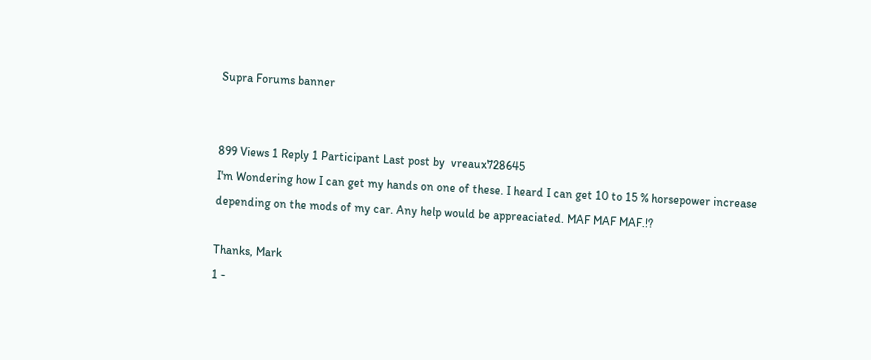Supra Forums banner


899 Views 1 Reply 1 Participant Last post by  vreaux728645
I'm Wondering how I can get my hands on one of these. I heard I can get 10 to 15 % horsepower increase depending on the mods of my car. Any help would be appreaciated. MAF MAF MAF.!?

Thanks, Mark
1 -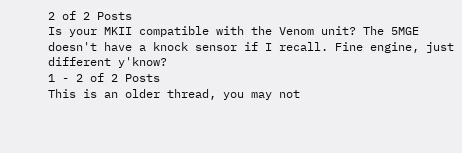2 of 2 Posts
Is your MKII compatible with the Venom unit? The 5MGE doesn't have a knock sensor if I recall. Fine engine, just different y'know?
1 - 2 of 2 Posts
This is an older thread, you may not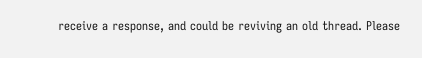receive a response, and could be reviving an old thread. Please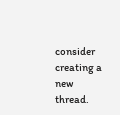consider creating a new thread.